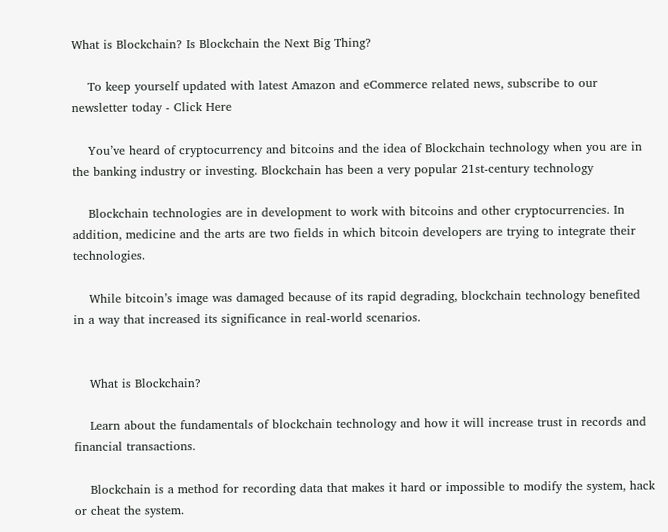What is Blockchain? Is Blockchain the Next Big Thing?

    To keep yourself updated with latest Amazon and eCommerce related news, subscribe to our newsletter today - Click Here

    You’ve heard of cryptocurrency and bitcoins and the idea of Blockchain technology when you are in the banking industry or investing. Blockchain has been a very popular 21st-century technology

    Blockchain technologies are in development to work with bitcoins and other cryptocurrencies. In addition, medicine and the arts are two fields in which bitcoin developers are trying to integrate their technologies.

    While bitcoin’s image was damaged because of its rapid degrading, blockchain technology benefited in a way that increased its significance in real-world scenarios.


    What is Blockchain?

    Learn about the fundamentals of blockchain technology and how it will increase trust in records and financial transactions.

    Blockchain is a method for recording data that makes it hard or impossible to modify the system, hack or cheat the system.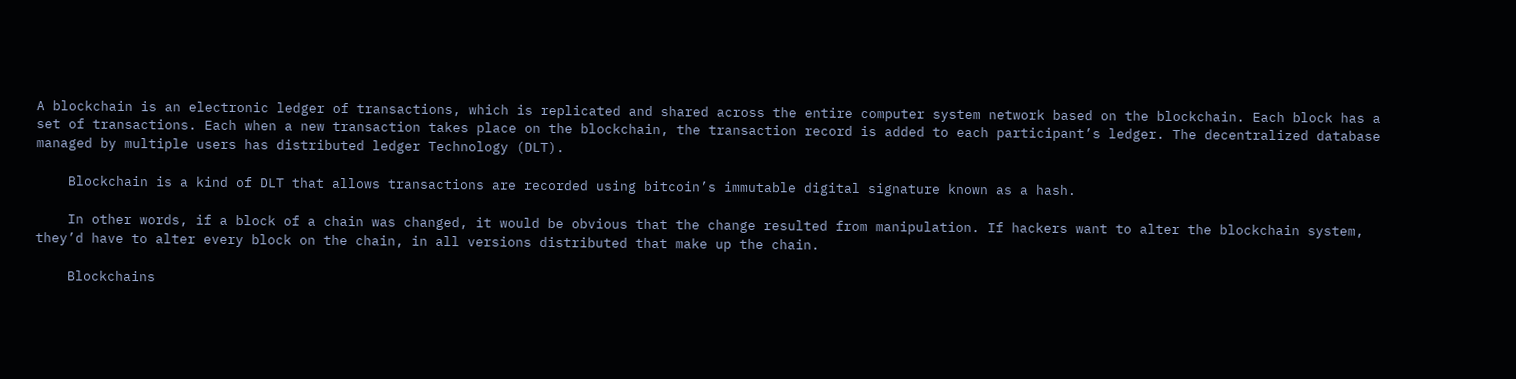A blockchain is an electronic ledger of transactions, which is replicated and shared across the entire computer system network based on the blockchain. Each block has a set of transactions. Each when a new transaction takes place on the blockchain, the transaction record is added to each participant’s ledger. The decentralized database managed by multiple users has distributed ledger Technology (DLT).

    Blockchain is a kind of DLT that allows transactions are recorded using bitcoin’s immutable digital signature known as a hash.

    In other words, if a block of a chain was changed, it would be obvious that the change resulted from manipulation. If hackers want to alter the blockchain system, they’d have to alter every block on the chain, in all versions distributed that make up the chain.

    Blockchains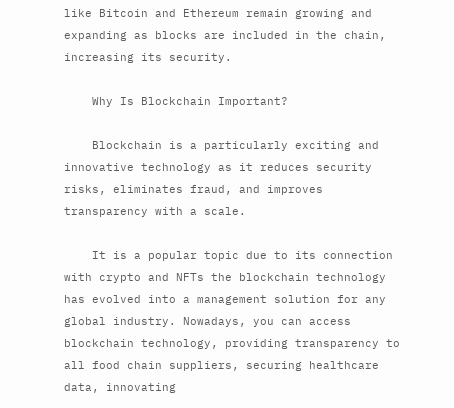like Bitcoin and Ethereum remain growing and expanding as blocks are included in the chain, increasing its security.

    Why Is Blockchain Important?

    Blockchain is a particularly exciting and innovative technology as it reduces security risks, eliminates fraud, and improves transparency with a scale.

    It is a popular topic due to its connection with crypto and NFTs the blockchain technology has evolved into a management solution for any global industry. Nowadays, you can access blockchain technology, providing transparency to all food chain suppliers, securing healthcare data, innovating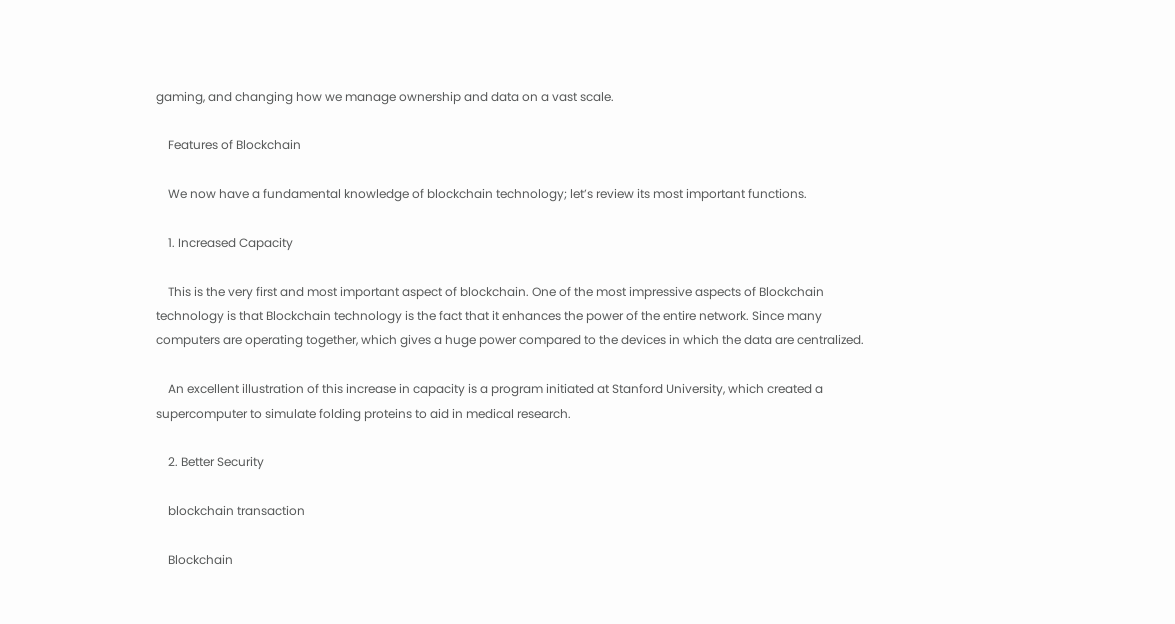gaming, and changing how we manage ownership and data on a vast scale.

    Features of Blockchain

    We now have a fundamental knowledge of blockchain technology; let’s review its most important functions.

    1. Increased Capacity

    This is the very first and most important aspect of blockchain. One of the most impressive aspects of Blockchain technology is that Blockchain technology is the fact that it enhances the power of the entire network. Since many computers are operating together, which gives a huge power compared to the devices in which the data are centralized.

    An excellent illustration of this increase in capacity is a program initiated at Stanford University, which created a supercomputer to simulate folding proteins to aid in medical research.

    2. Better Security

    blockchain transaction

    Blockchain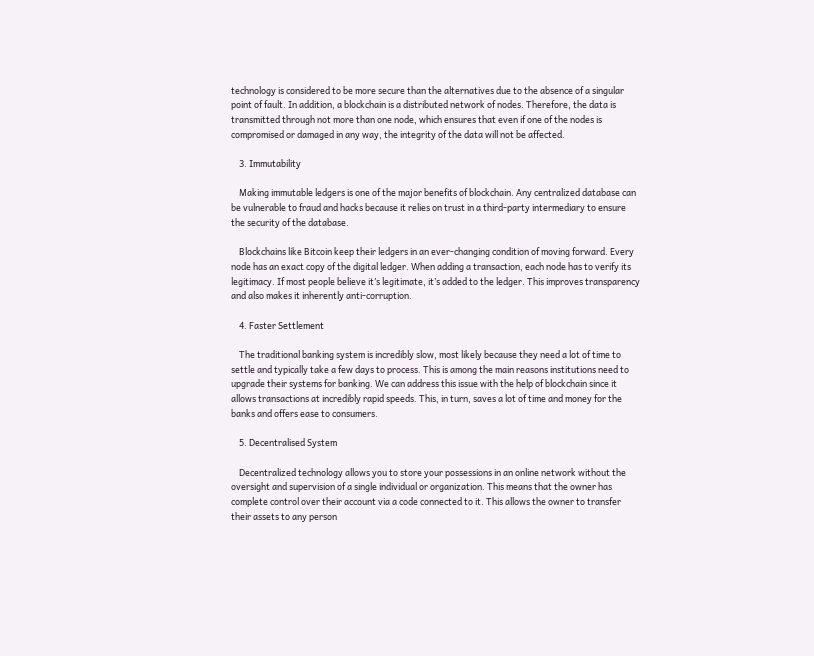technology is considered to be more secure than the alternatives due to the absence of a singular point of fault. In addition, a blockchain is a distributed network of nodes. Therefore, the data is transmitted through not more than one node, which ensures that even if one of the nodes is compromised or damaged in any way, the integrity of the data will not be affected.

    3. Immutability

    Making immutable ledgers is one of the major benefits of blockchain. Any centralized database can be vulnerable to fraud and hacks because it relies on trust in a third-party intermediary to ensure the security of the database.

    Blockchains like Bitcoin keep their ledgers in an ever-changing condition of moving forward. Every node has an exact copy of the digital ledger. When adding a transaction, each node has to verify its legitimacy. If most people believe it’s legitimate, it’s added to the ledger. This improves transparency and also makes it inherently anti-corruption.

    4. Faster Settlement

    The traditional banking system is incredibly slow, most likely because they need a lot of time to settle and typically take a few days to process. This is among the main reasons institutions need to upgrade their systems for banking. We can address this issue with the help of blockchain since it allows transactions at incredibly rapid speeds. This, in turn, saves a lot of time and money for the banks and offers ease to consumers.

    5. Decentralised System

    Decentralized technology allows you to store your possessions in an online network without the oversight and supervision of a single individual or organization. This means that the owner has complete control over their account via a code connected to it. This allows the owner to transfer their assets to any person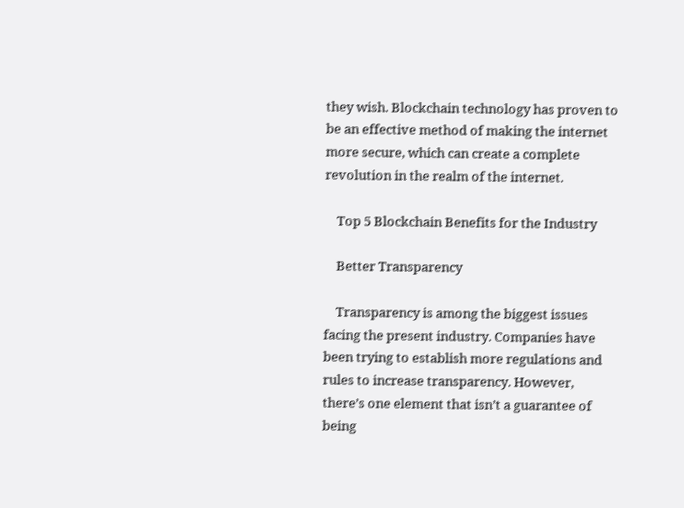they wish. Blockchain technology has proven to be an effective method of making the internet more secure, which can create a complete revolution in the realm of the internet.

    Top 5 Blockchain Benefits for the Industry

    Better Transparency

    Transparency is among the biggest issues facing the present industry. Companies have been trying to establish more regulations and rules to increase transparency. However, there’s one element that isn’t a guarantee of being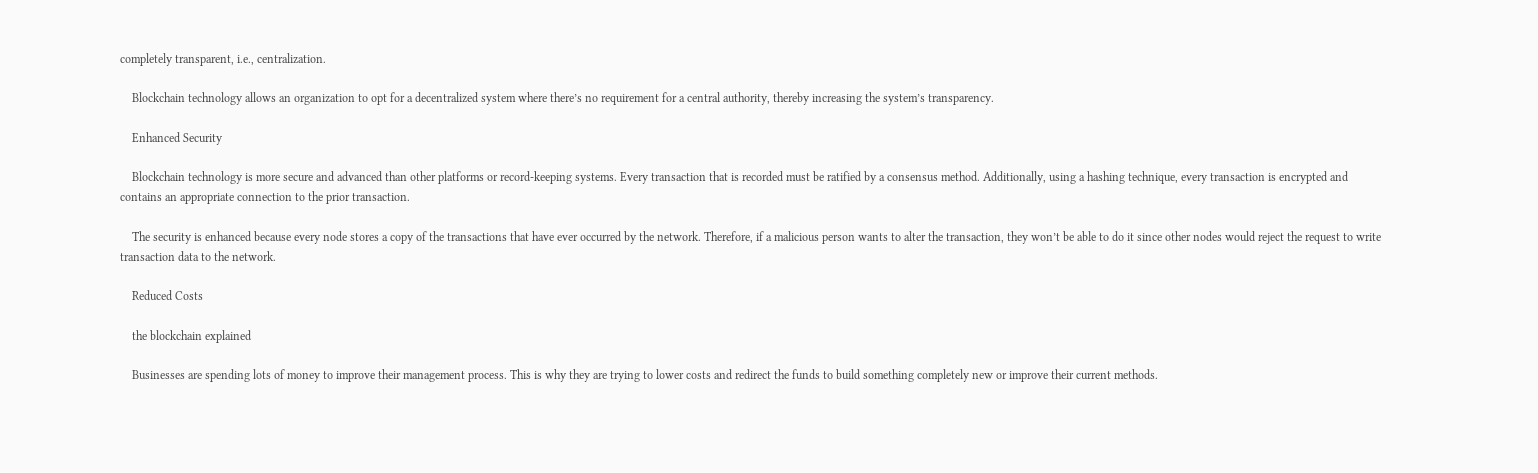completely transparent, i.e., centralization.

    Blockchain technology allows an organization to opt for a decentralized system where there’s no requirement for a central authority, thereby increasing the system’s transparency.

    Enhanced Security

    Blockchain technology is more secure and advanced than other platforms or record-keeping systems. Every transaction that is recorded must be ratified by a consensus method. Additionally, using a hashing technique, every transaction is encrypted and contains an appropriate connection to the prior transaction.

    The security is enhanced because every node stores a copy of the transactions that have ever occurred by the network. Therefore, if a malicious person wants to alter the transaction, they won’t be able to do it since other nodes would reject the request to write transaction data to the network.

    Reduced Costs

    the blockchain explained

    Businesses are spending lots of money to improve their management process. This is why they are trying to lower costs and redirect the funds to build something completely new or improve their current methods.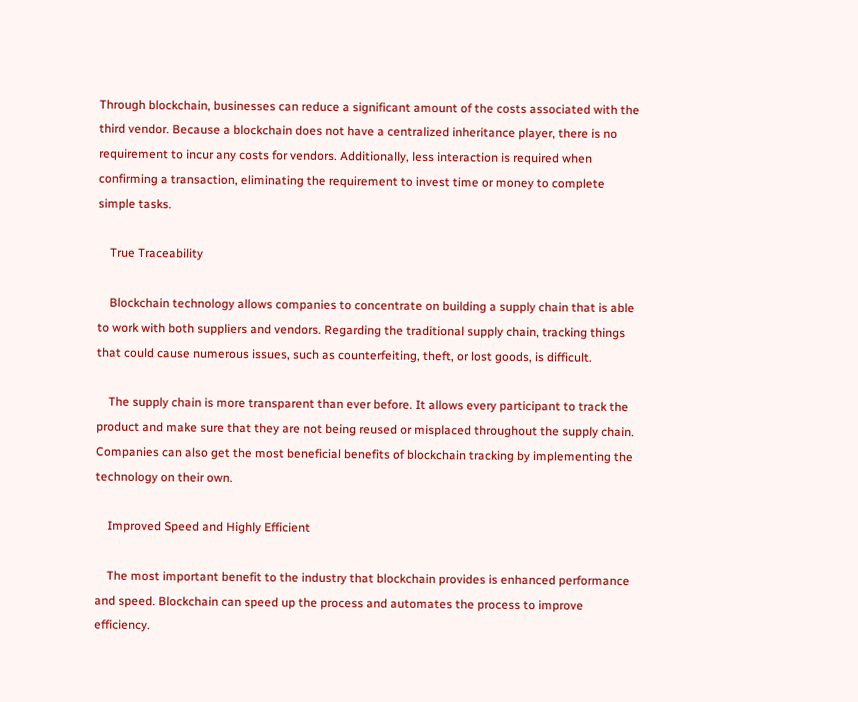Through blockchain, businesses can reduce a significant amount of the costs associated with the third vendor. Because a blockchain does not have a centralized inheritance player, there is no requirement to incur any costs for vendors. Additionally, less interaction is required when confirming a transaction, eliminating the requirement to invest time or money to complete simple tasks.

    True Traceability

    Blockchain technology allows companies to concentrate on building a supply chain that is able to work with both suppliers and vendors. Regarding the traditional supply chain, tracking things that could cause numerous issues, such as counterfeiting, theft, or lost goods, is difficult.

    The supply chain is more transparent than ever before. It allows every participant to track the product and make sure that they are not being reused or misplaced throughout the supply chain. Companies can also get the most beneficial benefits of blockchain tracking by implementing the technology on their own.

    Improved Speed and Highly Efficient

    The most important benefit to the industry that blockchain provides is enhanced performance and speed. Blockchain can speed up the process and automates the process to improve efficiency.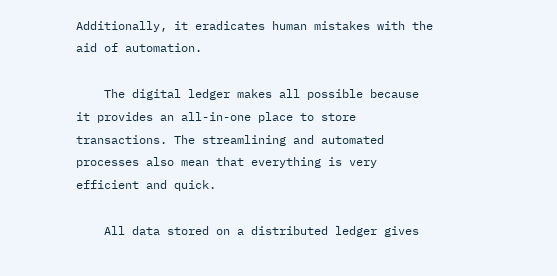Additionally, it eradicates human mistakes with the aid of automation.

    The digital ledger makes all possible because it provides an all-in-one place to store transactions. The streamlining and automated processes also mean that everything is very efficient and quick.

    All data stored on a distributed ledger gives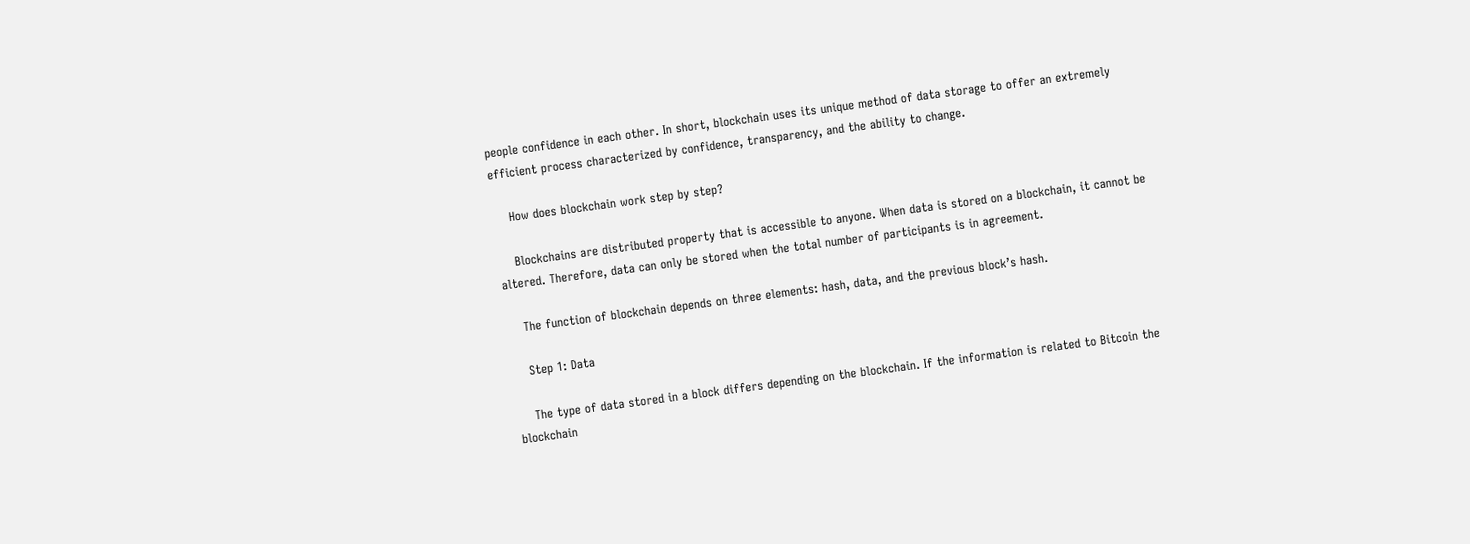people confidence in each other. In short, blockchain uses its unique method of data storage to offer an extremely efficient process characterized by confidence, transparency, and the ability to change.

    How does blockchain work step by step?

    Blockchains are distributed property that is accessible to anyone. When data is stored on a blockchain, it cannot be altered. Therefore, data can only be stored when the total number of participants is in agreement.

    The function of blockchain depends on three elements: hash, data, and the previous block’s hash.

    Step 1: Data

    The type of data stored in a block differs depending on the blockchain. If the information is related to Bitcoin the blockchain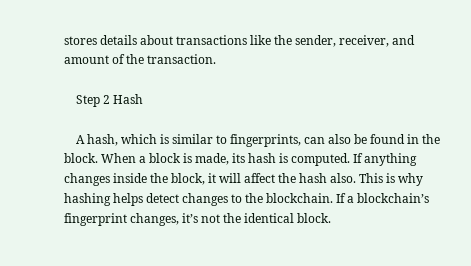stores details about transactions like the sender, receiver, and amount of the transaction.

    Step 2 Hash

    A hash, which is similar to fingerprints, can also be found in the block. When a block is made, its hash is computed. If anything changes inside the block, it will affect the hash also. This is why hashing helps detect changes to the blockchain. If a blockchain’s fingerprint changes, it’s not the identical block.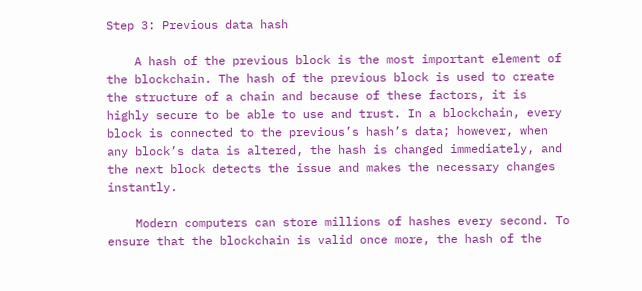Step 3: Previous data hash

    A hash of the previous block is the most important element of the blockchain. The hash of the previous block is used to create the structure of a chain and because of these factors, it is highly secure to be able to use and trust. In a blockchain, every block is connected to the previous’s hash’s data; however, when any block’s data is altered, the hash is changed immediately, and the next block detects the issue and makes the necessary changes instantly.

    Modern computers can store millions of hashes every second. To ensure that the blockchain is valid once more, the hash of the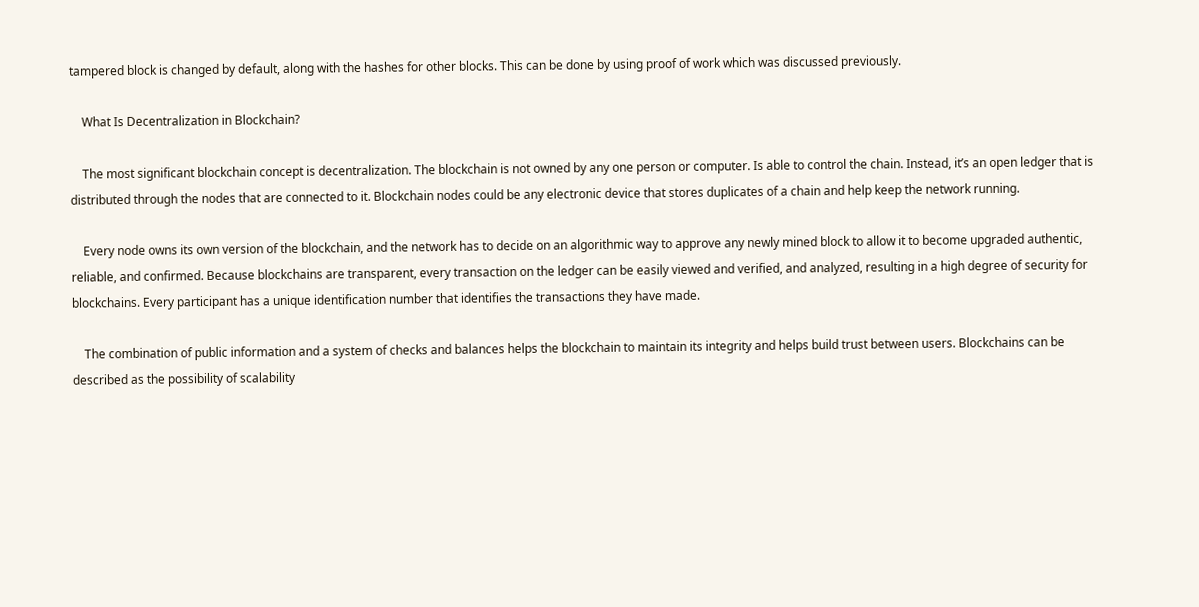tampered block is changed by default, along with the hashes for other blocks. This can be done by using proof of work which was discussed previously.

    What Is Decentralization in Blockchain?

    The most significant blockchain concept is decentralization. The blockchain is not owned by any one person or computer. Is able to control the chain. Instead, it’s an open ledger that is distributed through the nodes that are connected to it. Blockchain nodes could be any electronic device that stores duplicates of a chain and help keep the network running.

    Every node owns its own version of the blockchain, and the network has to decide on an algorithmic way to approve any newly mined block to allow it to become upgraded authentic, reliable, and confirmed. Because blockchains are transparent, every transaction on the ledger can be easily viewed and verified, and analyzed, resulting in a high degree of security for blockchains. Every participant has a unique identification number that identifies the transactions they have made.

    The combination of public information and a system of checks and balances helps the blockchain to maintain its integrity and helps build trust between users. Blockchains can be described as the possibility of scalability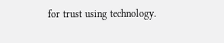for trust using technology.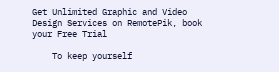Get Unlimited Graphic and Video Design Services on RemotePik, book your Free Trial

    To keep yourself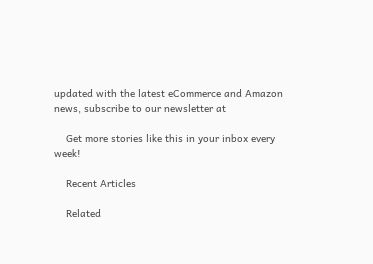updated with the latest eCommerce and Amazon news, subscribe to our newsletter at

    Get more stories like this in your inbox every week!

    Recent Articles

    Related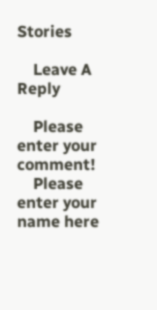Stories

    Leave A Reply

    Please enter your comment!
    Please enter your name here